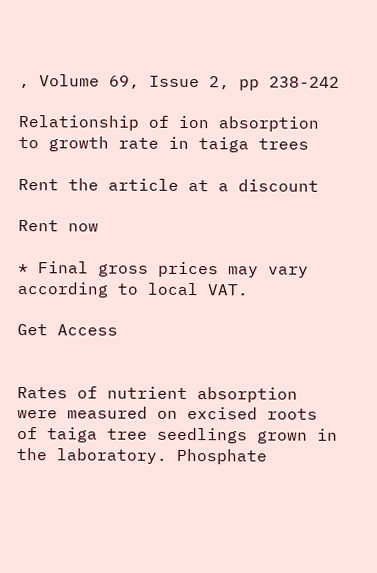, Volume 69, Issue 2, pp 238-242

Relationship of ion absorption to growth rate in taiga trees

Rent the article at a discount

Rent now

* Final gross prices may vary according to local VAT.

Get Access


Rates of nutrient absorption were measured on excised roots of taiga tree seedlings grown in the laboratory. Phosphate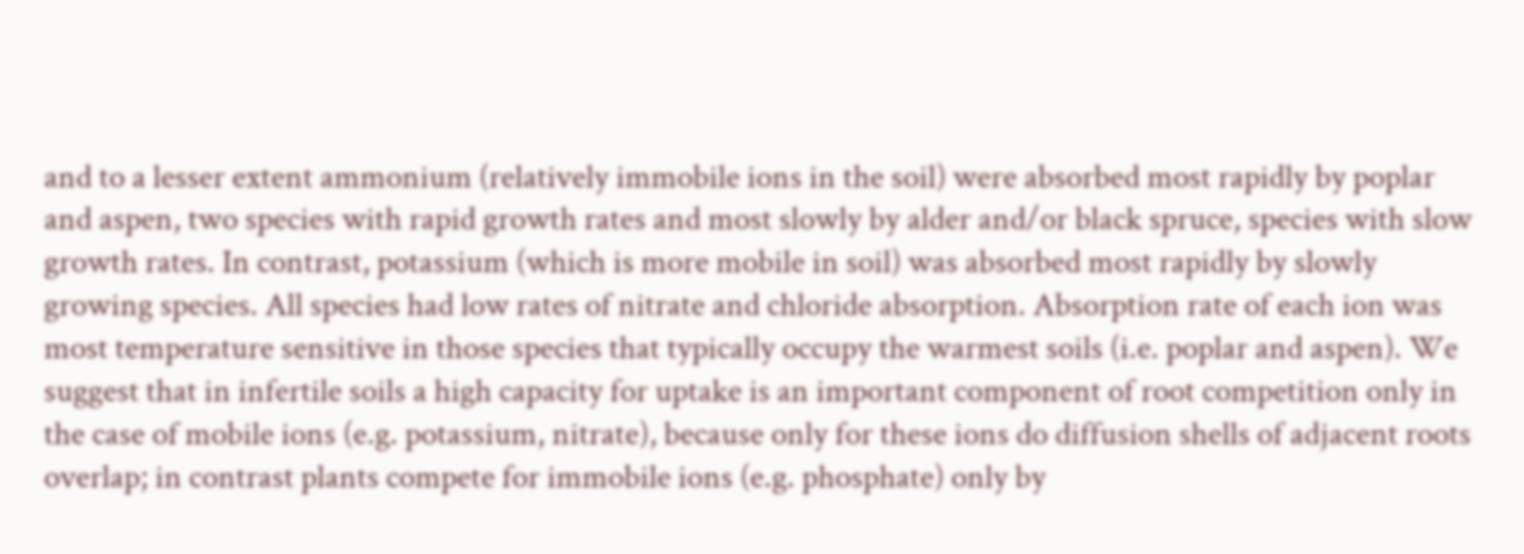and to a lesser extent ammonium (relatively immobile ions in the soil) were absorbed most rapidly by poplar and aspen, two species with rapid growth rates and most slowly by alder and/or black spruce, species with slow growth rates. In contrast, potassium (which is more mobile in soil) was absorbed most rapidly by slowly growing species. All species had low rates of nitrate and chloride absorption. Absorption rate of each ion was most temperature sensitive in those species that typically occupy the warmest soils (i.e. poplar and aspen). We suggest that in infertile soils a high capacity for uptake is an important component of root competition only in the case of mobile ions (e.g. potassium, nitrate), because only for these ions do diffusion shells of adjacent roots overlap; in contrast plants compete for immobile ions (e.g. phosphate) only by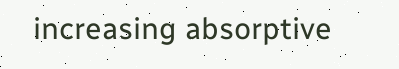increasing absorptive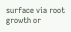surface via root growth or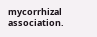mycorrhizal association.